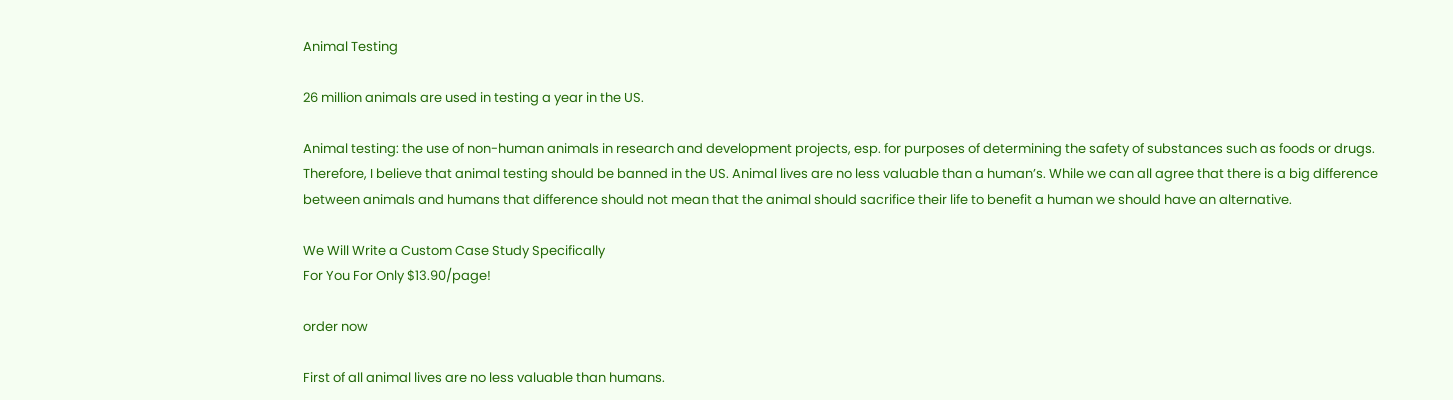Animal Testing

26 million animals are used in testing a year in the US.

Animal testing: the use of non-human animals in research and development projects, esp. for purposes of determining the safety of substances such as foods or drugs. Therefore, I believe that animal testing should be banned in the US. Animal lives are no less valuable than a human’s. While we can all agree that there is a big difference between animals and humans that difference should not mean that the animal should sacrifice their life to benefit a human we should have an alternative.

We Will Write a Custom Case Study Specifically
For You For Only $13.90/page!

order now

First of all animal lives are no less valuable than humans.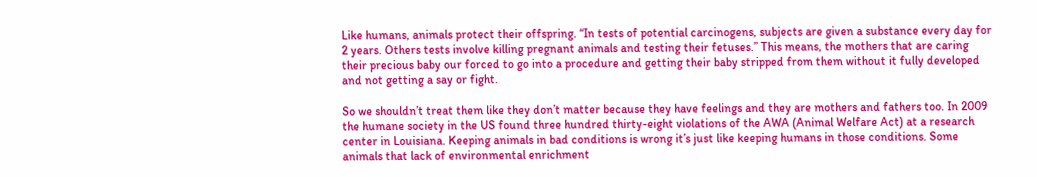Like humans, animals protect their offspring. “In tests of potential carcinogens, subjects are given a substance every day for 2 years. Others tests involve killing pregnant animals and testing their fetuses.” This means, the mothers that are caring their precious baby our forced to go into a procedure and getting their baby stripped from them without it fully developed and not getting a say or fight.

So we shouldn’t treat them like they don’t matter because they have feelings and they are mothers and fathers too. In 2009 the humane society in the US found three hundred thirty-eight violations of the AWA (Animal Welfare Act) at a research center in Louisiana. Keeping animals in bad conditions is wrong it’s just like keeping humans in those conditions. Some animals that lack of environmental enrichment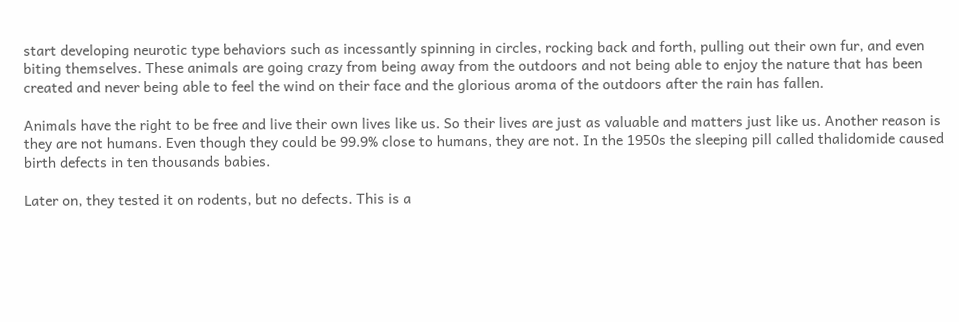start developing neurotic type behaviors such as incessantly spinning in circles, rocking back and forth, pulling out their own fur, and even biting themselves. These animals are going crazy from being away from the outdoors and not being able to enjoy the nature that has been created and never being able to feel the wind on their face and the glorious aroma of the outdoors after the rain has fallen.

Animals have the right to be free and live their own lives like us. So their lives are just as valuable and matters just like us. Another reason is they are not humans. Even though they could be 99.9% close to humans, they are not. In the 1950s the sleeping pill called thalidomide caused birth defects in ten thousands babies.

Later on, they tested it on rodents, but no defects. This is a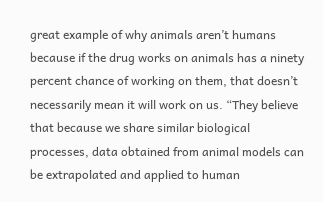great example of why animals aren’t humans because if the drug works on animals has a ninety percent chance of working on them, that doesn’t necessarily mean it will work on us. “They believe that because we share similar biological processes, data obtained from animal models can be extrapolated and applied to human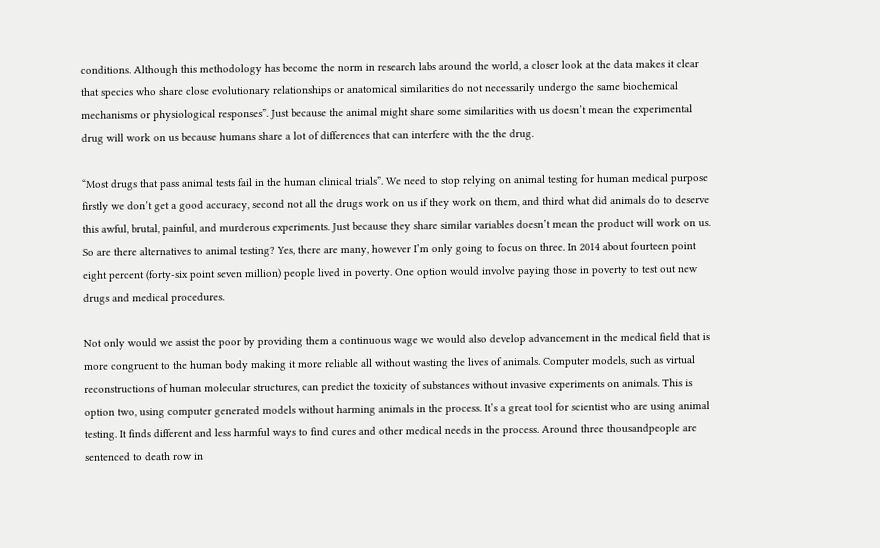conditions. Although this methodology has become the norm in research labs around the world, a closer look at the data makes it clear that species who share close evolutionary relationships or anatomical similarities do not necessarily undergo the same biochemical mechanisms or physiological responses”. Just because the animal might share some similarities with us doesn’t mean the experimental drug will work on us because humans share a lot of differences that can interfere with the the drug.

“Most drugs that pass animal tests fail in the human clinical trials”. We need to stop relying on animal testing for human medical purpose firstly we don’t get a good accuracy, second not all the drugs work on us if they work on them, and third what did animals do to deserve this awful, brutal, painful, and murderous experiments. Just because they share similar variables doesn’t mean the product will work on us. So are there alternatives to animal testing? Yes, there are many, however I’m only going to focus on three. In 2014 about fourteen point eight percent (forty-six point seven million) people lived in poverty. One option would involve paying those in poverty to test out new drugs and medical procedures.

Not only would we assist the poor by providing them a continuous wage we would also develop advancement in the medical field that is more congruent to the human body making it more reliable all without wasting the lives of animals. Computer models, such as virtual reconstructions of human molecular structures, can predict the toxicity of substances without invasive experiments on animals. This is option two, using computer generated models without harming animals in the process. It’s a great tool for scientist who are using animal testing. It finds different and less harmful ways to find cures and other medical needs in the process. Around three thousandpeople are sentenced to death row in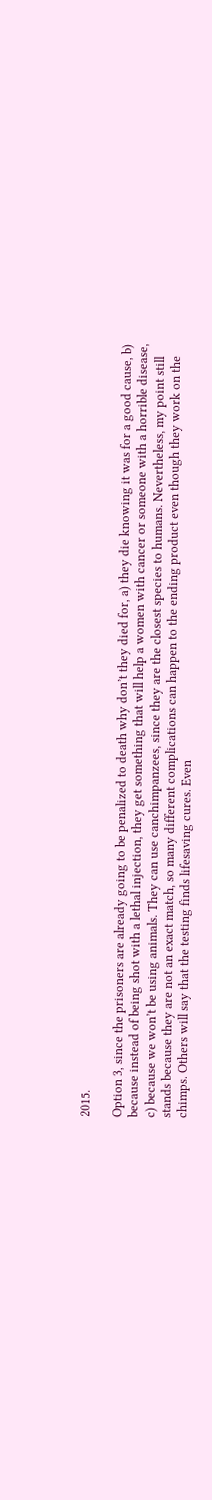2015.

Option 3, since the prisoners are already going to be penalized to death why don’t they died for, a) they die knowing it was for a good cause, b) because instead of being shot with a lethal injection, they get something that will help a women with cancer or someone with a horrible disease, c) because we won’t be using animals. They can use canchimpanzees, since they are the closest species to humans. Nevertheless, my point still stands because they are not an exact match, so many different complications can happen to the ending product even though they work on the chimps. Others will say that the testing finds lifesaving cures. Even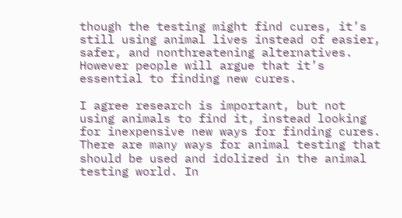though the testing might find cures, it’s still using animal lives instead of easier, safer, and nonthreatening alternatives. However people will argue that it’s essential to finding new cures.

I agree research is important, but not using animals to find it, instead looking for inexpensive new ways for finding cures. There are many ways for animal testing that should be used and idolized in the animal testing world. In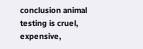conclusion animal testing is cruel, expensive,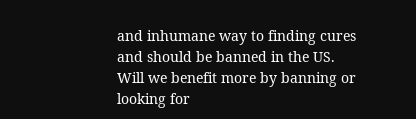and inhumane way to finding cures and should be banned in the US. Will we benefit more by banning or looking for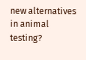new alternatives in animal testing?